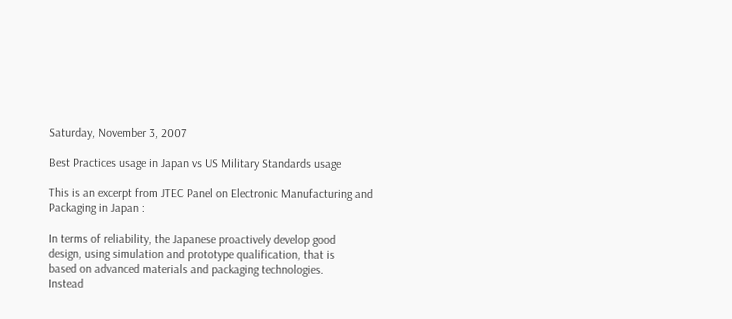Saturday, November 3, 2007

Best Practices usage in Japan vs US Military Standards usage

This is an excerpt from JTEC Panel on Electronic Manufacturing and Packaging in Japan :

In terms of reliability, the Japanese proactively develop good
design, using simulation and prototype qualification, that is
based on advanced materials and packaging technologies.
Instead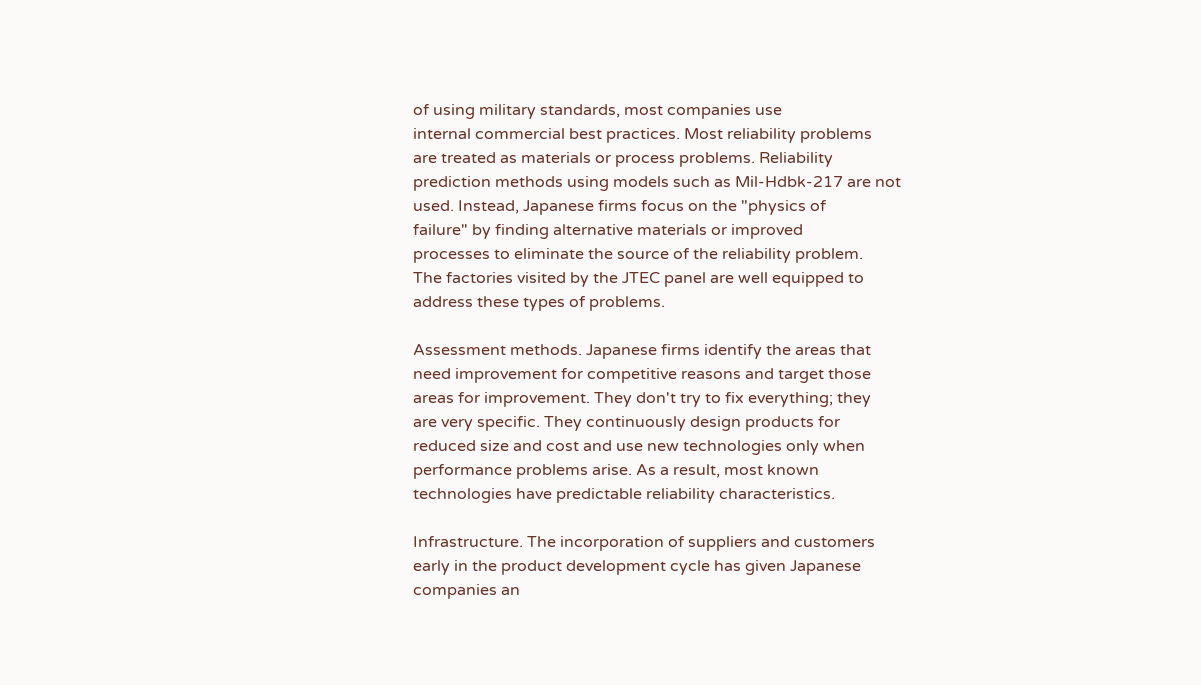of using military standards, most companies use
internal commercial best practices. Most reliability problems
are treated as materials or process problems. Reliability
prediction methods using models such as Mil-Hdbk-217 are not
used. Instead, Japanese firms focus on the "physics of
failure" by finding alternative materials or improved
processes to eliminate the source of the reliability problem.
The factories visited by the JTEC panel are well equipped to
address these types of problems.

Assessment methods. Japanese firms identify the areas that
need improvement for competitive reasons and target those
areas for improvement. They don't try to fix everything; they
are very specific. They continuously design products for
reduced size and cost and use new technologies only when
performance problems arise. As a result, most known
technologies have predictable reliability characteristics.

Infrastructure. The incorporation of suppliers and customers
early in the product development cycle has given Japanese
companies an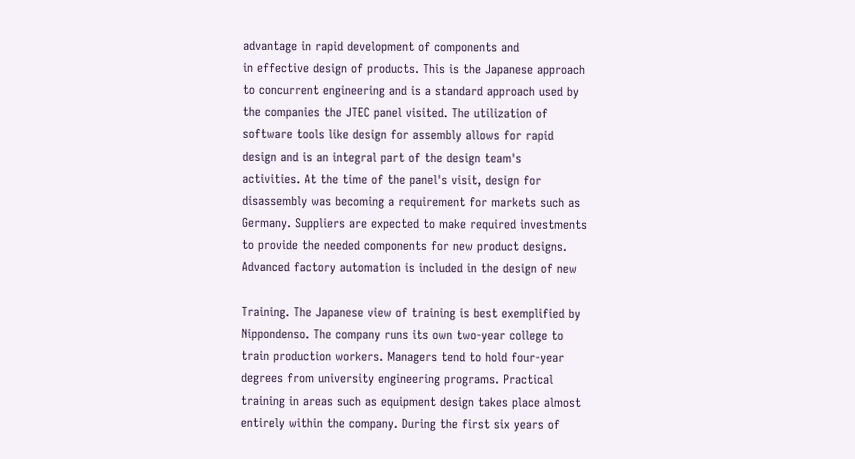advantage in rapid development of components and
in effective design of products. This is the Japanese approach
to concurrent engineering and is a standard approach used by
the companies the JTEC panel visited. The utilization of
software tools like design for assembly allows for rapid
design and is an integral part of the design team's
activities. At the time of the panel's visit, design for
disassembly was becoming a requirement for markets such as
Germany. Suppliers are expected to make required investments
to provide the needed components for new product designs.
Advanced factory automation is included in the design of new

Training. The Japanese view of training is best exemplified by
Nippondenso. The company runs its own two-year college to
train production workers. Managers tend to hold four-year
degrees from university engineering programs. Practical
training in areas such as equipment design takes place almost
entirely within the company. During the first six years of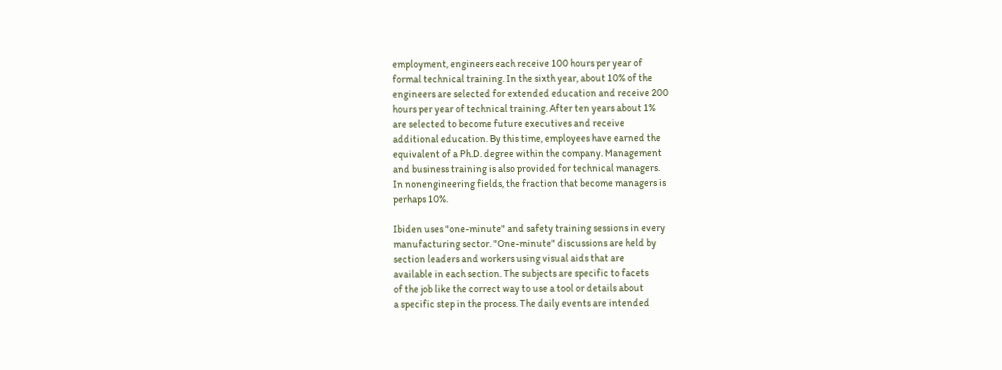employment, engineers each receive 100 hours per year of
formal technical training. In the sixth year, about 10% of the
engineers are selected for extended education and receive 200
hours per year of technical training. After ten years about 1%
are selected to become future executives and receive
additional education. By this time, employees have earned the
equivalent of a Ph.D. degree within the company. Management
and business training is also provided for technical managers.
In nonengineering fields, the fraction that become managers is
perhaps 10%.

Ibiden uses "one-minute" and safety training sessions in every
manufacturing sector. "One-minute" discussions are held by
section leaders and workers using visual aids that are
available in each section. The subjects are specific to facets
of the job like the correct way to use a tool or details about
a specific step in the process. The daily events are intended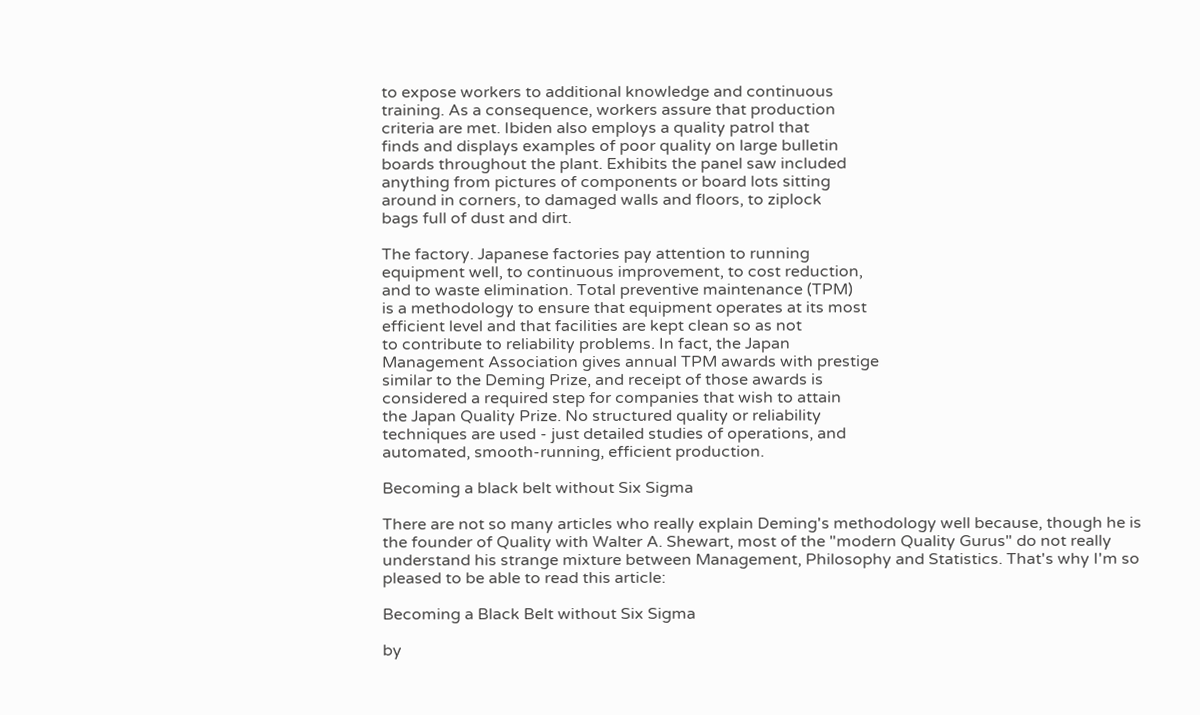to expose workers to additional knowledge and continuous
training. As a consequence, workers assure that production
criteria are met. Ibiden also employs a quality patrol that
finds and displays examples of poor quality on large bulletin
boards throughout the plant. Exhibits the panel saw included
anything from pictures of components or board lots sitting
around in corners, to damaged walls and floors, to ziplock
bags full of dust and dirt.

The factory. Japanese factories pay attention to running
equipment well, to continuous improvement, to cost reduction,
and to waste elimination. Total preventive maintenance (TPM)
is a methodology to ensure that equipment operates at its most
efficient level and that facilities are kept clean so as not
to contribute to reliability problems. In fact, the Japan
Management Association gives annual TPM awards with prestige
similar to the Deming Prize, and receipt of those awards is
considered a required step for companies that wish to attain
the Japan Quality Prize. No structured quality or reliability
techniques are used - just detailed studies of operations, and
automated, smooth-running, efficient production.

Becoming a black belt without Six Sigma

There are not so many articles who really explain Deming's methodology well because, though he is the founder of Quality with Walter A. Shewart, most of the "modern Quality Gurus" do not really understand his strange mixture between Management, Philosophy and Statistics. That's why I'm so pleased to be able to read this article:

Becoming a Black Belt without Six Sigma

by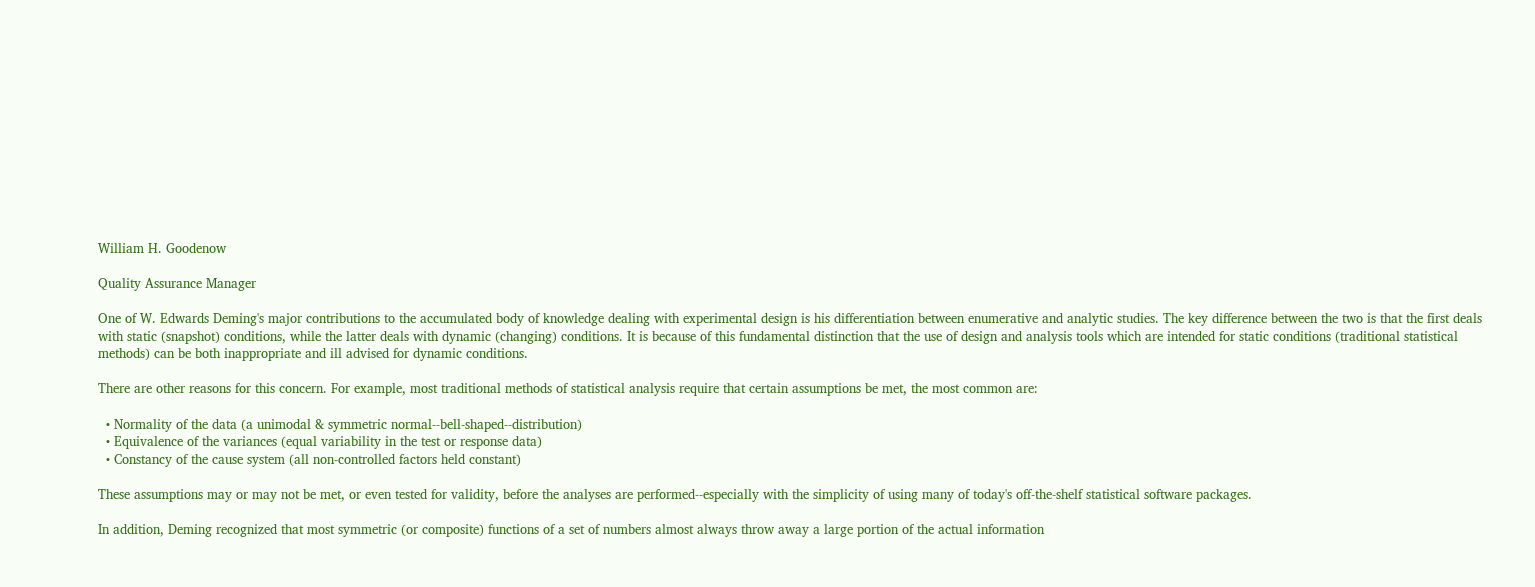William H. Goodenow

Quality Assurance Manager

One of W. Edwards Deming's major contributions to the accumulated body of knowledge dealing with experimental design is his differentiation between enumerative and analytic studies. The key difference between the two is that the first deals with static (snapshot) conditions, while the latter deals with dynamic (changing) conditions. It is because of this fundamental distinction that the use of design and analysis tools which are intended for static conditions (traditional statistical methods) can be both inappropriate and ill advised for dynamic conditions.

There are other reasons for this concern. For example, most traditional methods of statistical analysis require that certain assumptions be met, the most common are:

  • Normality of the data (a unimodal & symmetric normal--bell-shaped--distribution)
  • Equivalence of the variances (equal variability in the test or response data)
  • Constancy of the cause system (all non-controlled factors held constant)

These assumptions may or may not be met, or even tested for validity, before the analyses are performed--especially with the simplicity of using many of today's off-the-shelf statistical software packages.

In addition, Deming recognized that most symmetric (or composite) functions of a set of numbers almost always throw away a large portion of the actual information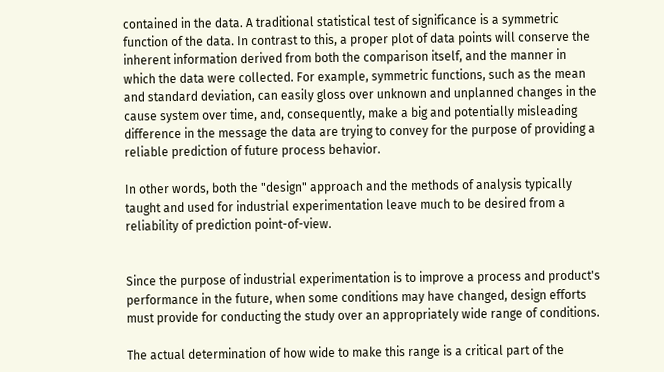contained in the data. A traditional statistical test of significance is a symmetric function of the data. In contrast to this, a proper plot of data points will conserve the inherent information derived from both the comparison itself, and the manner in which the data were collected. For example, symmetric functions, such as the mean and standard deviation, can easily gloss over unknown and unplanned changes in the cause system over time, and, consequently, make a big and potentially misleading difference in the message the data are trying to convey for the purpose of providing a reliable prediction of future process behavior.

In other words, both the "design" approach and the methods of analysis typically taught and used for industrial experimentation leave much to be desired from a reliability of prediction point-of-view.


Since the purpose of industrial experimentation is to improve a process and product's performance in the future, when some conditions may have changed, design efforts must provide for conducting the study over an appropriately wide range of conditions.

The actual determination of how wide to make this range is a critical part of the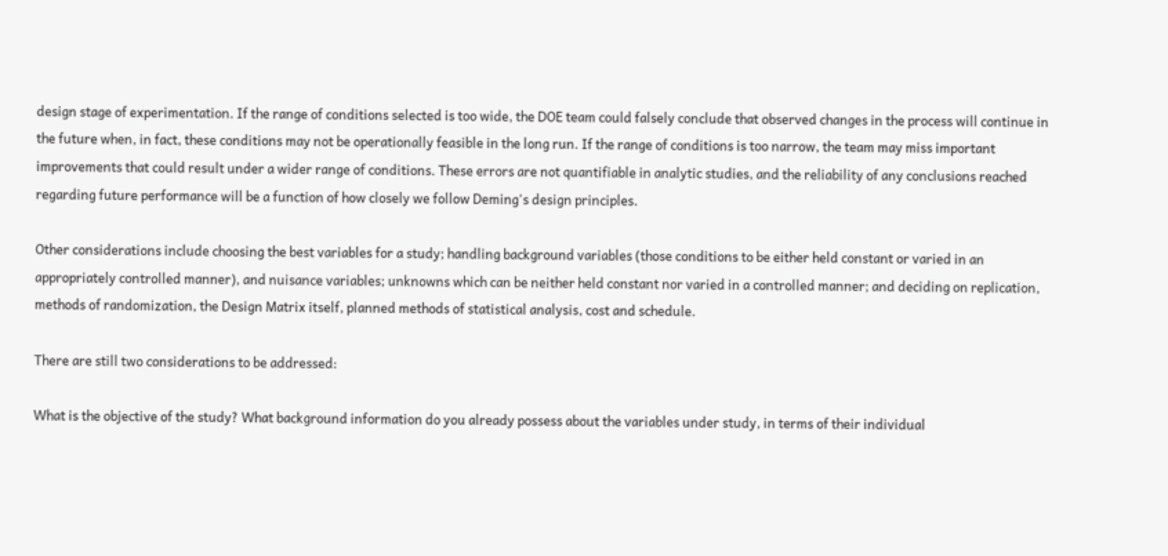design stage of experimentation. If the range of conditions selected is too wide, the DOE team could falsely conclude that observed changes in the process will continue in the future when, in fact, these conditions may not be operationally feasible in the long run. If the range of conditions is too narrow, the team may miss important improvements that could result under a wider range of conditions. These errors are not quantifiable in analytic studies, and the reliability of any conclusions reached regarding future performance will be a function of how closely we follow Deming's design principles.

Other considerations include choosing the best variables for a study; handling background variables (those conditions to be either held constant or varied in an appropriately controlled manner), and nuisance variables; unknowns which can be neither held constant nor varied in a controlled manner; and deciding on replication, methods of randomization, the Design Matrix itself, planned methods of statistical analysis, cost and schedule.

There are still two considerations to be addressed:

What is the objective of the study? What background information do you already possess about the variables under study, in terms of their individual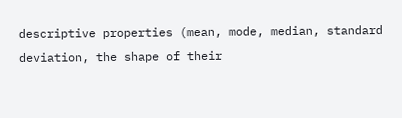descriptive properties (mean, mode, median, standard deviation, the shape of their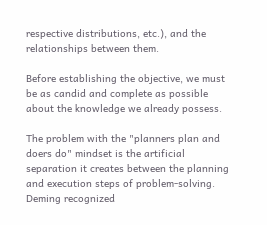respective distributions, etc.), and the relationships between them.

Before establishing the objective, we must be as candid and complete as possible about the knowledge we already possess.

The problem with the "planners plan and doers do" mindset is the artificial separation it creates between the planning and execution steps of problem-solving. Deming recognized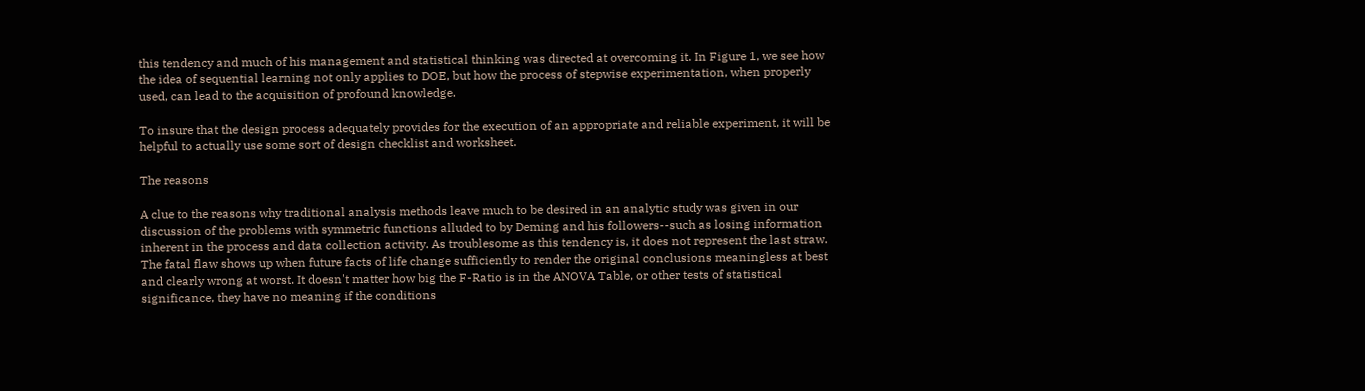this tendency and much of his management and statistical thinking was directed at overcoming it. In Figure 1, we see how the idea of sequential learning not only applies to DOE, but how the process of stepwise experimentation, when properly used, can lead to the acquisition of profound knowledge.

To insure that the design process adequately provides for the execution of an appropriate and reliable experiment, it will be helpful to actually use some sort of design checklist and worksheet.

The reasons

A clue to the reasons why traditional analysis methods leave much to be desired in an analytic study was given in our discussion of the problems with symmetric functions alluded to by Deming and his followers--such as losing information inherent in the process and data collection activity. As troublesome as this tendency is, it does not represent the last straw. The fatal flaw shows up when future facts of life change sufficiently to render the original conclusions meaningless at best and clearly wrong at worst. It doesn't matter how big the F-Ratio is in the ANOVA Table, or other tests of statistical significance, they have no meaning if the conditions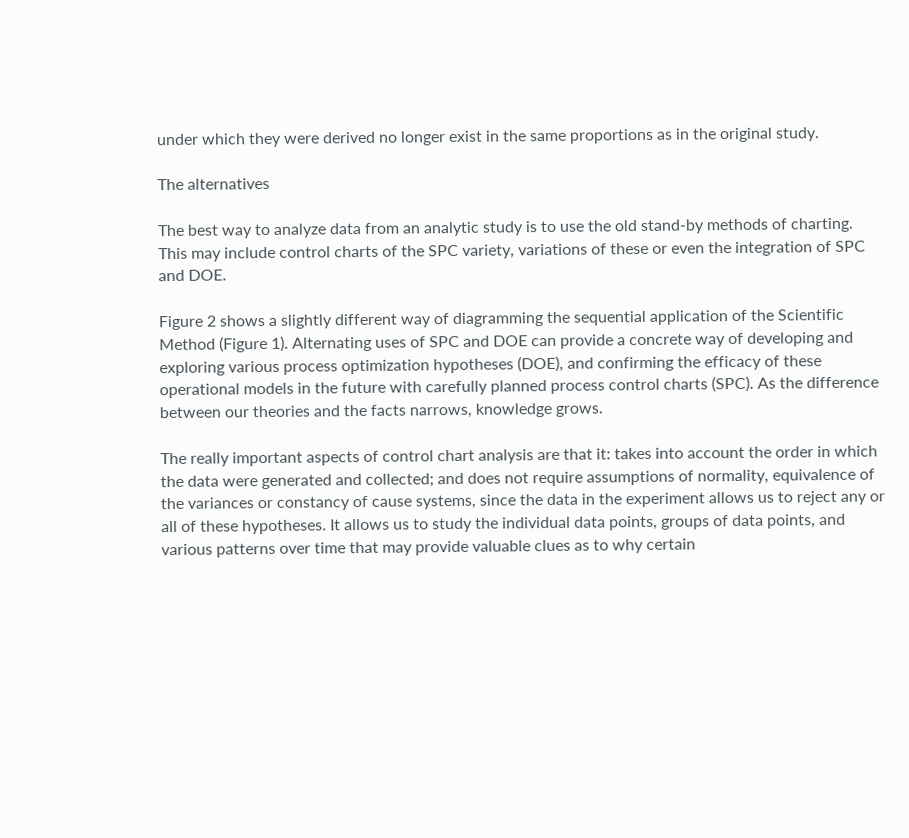under which they were derived no longer exist in the same proportions as in the original study.

The alternatives

The best way to analyze data from an analytic study is to use the old stand-by methods of charting. This may include control charts of the SPC variety, variations of these or even the integration of SPC and DOE.

Figure 2 shows a slightly different way of diagramming the sequential application of the Scientific Method (Figure 1). Alternating uses of SPC and DOE can provide a concrete way of developing and exploring various process optimization hypotheses (DOE), and confirming the efficacy of these operational models in the future with carefully planned process control charts (SPC). As the difference between our theories and the facts narrows, knowledge grows.

The really important aspects of control chart analysis are that it: takes into account the order in which the data were generated and collected; and does not require assumptions of normality, equivalence of the variances or constancy of cause systems, since the data in the experiment allows us to reject any or all of these hypotheses. It allows us to study the individual data points, groups of data points, and various patterns over time that may provide valuable clues as to why certain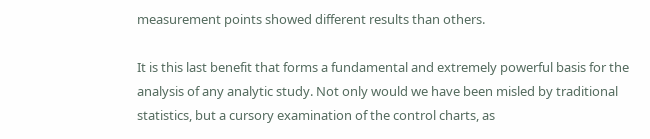measurement points showed different results than others.

It is this last benefit that forms a fundamental and extremely powerful basis for the analysis of any analytic study. Not only would we have been misled by traditional statistics, but a cursory examination of the control charts, as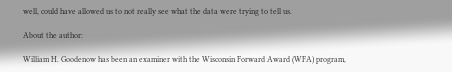well, could have allowed us to not really see what the data were trying to tell us.

About the author:

William H. Goodenow has been an examiner with the Wisconsin Forward Award (WFA) program,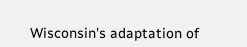Wisconsin's adaptation of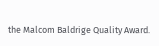the Malcom Baldrige Quality Award.